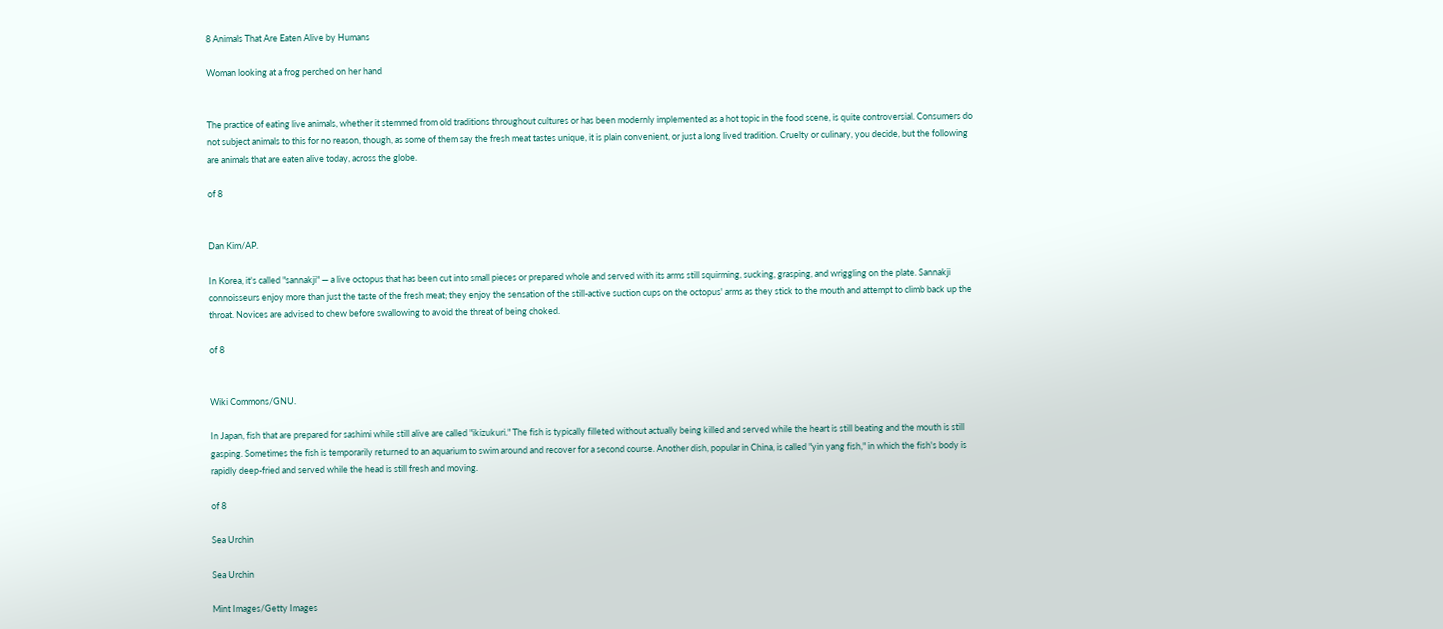8 Animals That Are Eaten Alive by Humans

Woman looking at a frog perched on her hand


The practice of eating live animals, whether it stemmed from old traditions throughout cultures or has been modernly implemented as a hot topic in the food scene, is quite controversial. Consumers do not subject animals to this for no reason, though, as some of them say the fresh meat tastes unique, it is plain convenient, or just a long lived tradition. Cruelty or culinary, you decide, but the following are animals that are eaten alive today, across the globe.

of 8


Dan Kim/AP.

In Korea, it's called "sannakji" — a live octopus that has been cut into small pieces or prepared whole and served with its arms still squirming, sucking, grasping, and wriggling on the plate. Sannakji connoisseurs enjoy more than just the taste of the fresh meat; they enjoy the sensation of the still-active suction cups on the octopus' arms as they stick to the mouth and attempt to climb back up the throat. Novices are advised to chew before swallowing to avoid the threat of being choked.

of 8


Wiki Commons/GNU.

In Japan, fish that are prepared for sashimi while still alive are called "ikizukuri." The fish is typically filleted without actually being killed and served while the heart is still beating and the mouth is still gasping. Sometimes the fish is temporarily returned to an aquarium to swim around and recover for a second course. Another dish, popular in China, is called "yin yang fish," in which the fish's body is rapidly deep-fried and served while the head is still fresh and moving.

of 8

Sea Urchin

Sea Urchin

Mint Images/Getty Images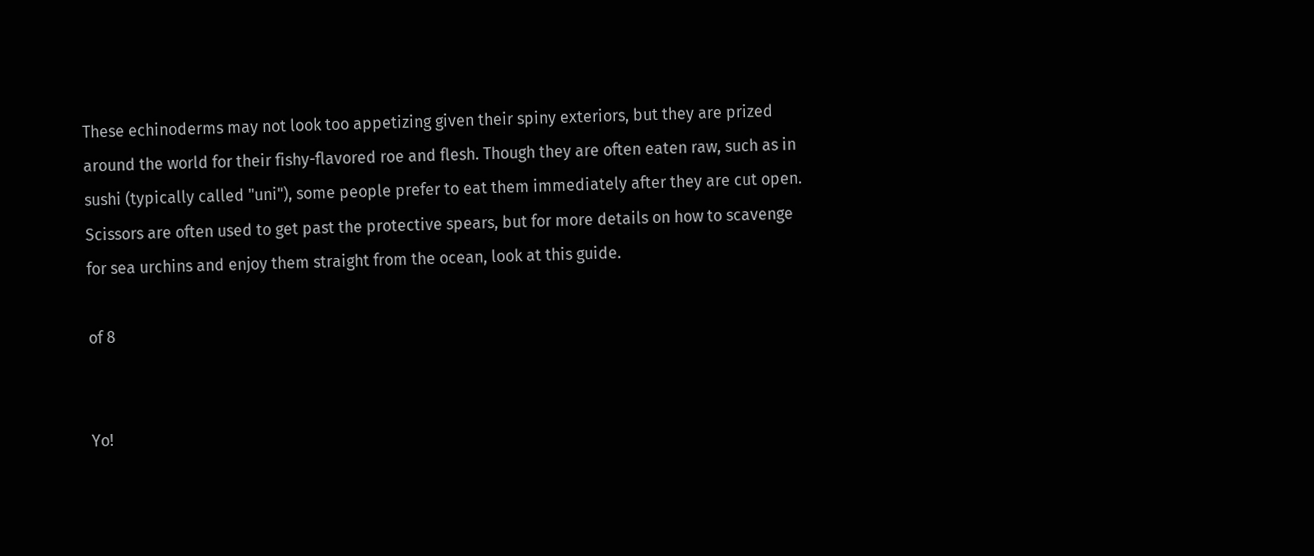These echinoderms may not look too appetizing given their spiny exteriors, but they are prized around the world for their fishy-flavored roe and flesh. Though they are often eaten raw, such as in sushi (typically called "uni"), some people prefer to eat them immediately after they are cut open. Scissors are often used to get past the protective spears, but for more details on how to scavenge for sea urchins and enjoy them straight from the ocean, look at this guide.

of 8


Yo!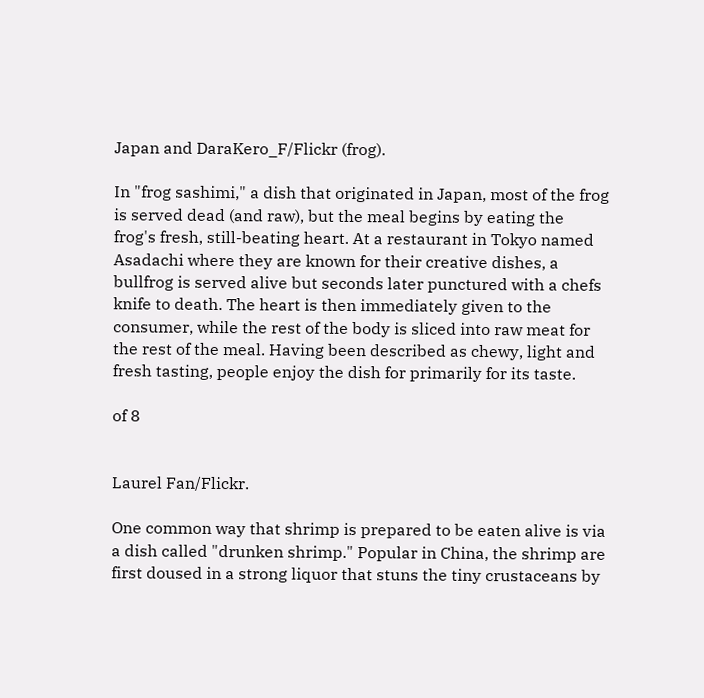Japan and DaraKero_F/Flickr (frog).

In "frog sashimi," a dish that originated in Japan, most of the frog is served dead (and raw), but the meal begins by eating the frog's fresh, still-beating heart. At a restaurant in Tokyo named Asadachi where they are known for their creative dishes, a bullfrog is served alive but seconds later punctured with a chefs knife to death. The heart is then immediately given to the consumer, while the rest of the body is sliced into raw meat for the rest of the meal. Having been described as chewy, light and fresh tasting, people enjoy the dish for primarily for its taste.

of 8


Laurel Fan/Flickr.

One common way that shrimp is prepared to be eaten alive is via a dish called "drunken shrimp." Popular in China, the shrimp are first doused in a strong liquor that stuns the tiny crustaceans by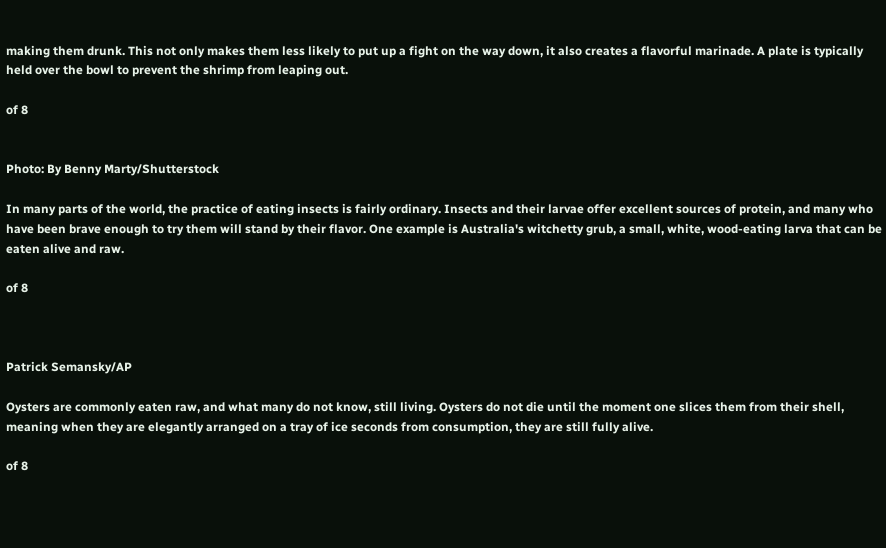making them drunk. This not only makes them less likely to put up a fight on the way down, it also creates a flavorful marinade. A plate is typically held over the bowl to prevent the shrimp from leaping out.

of 8


Photo: By Benny Marty/Shutterstock

In many parts of the world, the practice of eating insects is fairly ordinary. Insects and their larvae offer excellent sources of protein, and many who have been brave enough to try them will stand by their flavor. One example is Australia's witchetty grub, a small, white, wood-eating larva that can be eaten alive and raw.

of 8



Patrick Semansky/AP

Oysters are commonly eaten raw, and what many do not know, still living. Oysters do not die until the moment one slices them from their shell, meaning when they are elegantly arranged on a tray of ice seconds from consumption, they are still fully alive.

of 8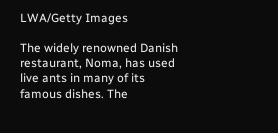LWA/Getty Images

The widely renowned Danish restaurant, Noma, has used live ants in many of its famous dishes. The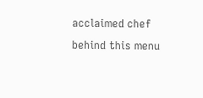acclaimed chef behind this menu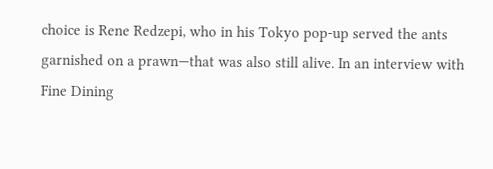choice is Rene Redzepi, who in his Tokyo pop-up served the ants garnished on a prawn—that was also still alive. In an interview with Fine Dining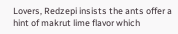Lovers, Redzepi insists the ants offer a hint of makrut lime flavor which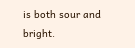is both sour and bright.